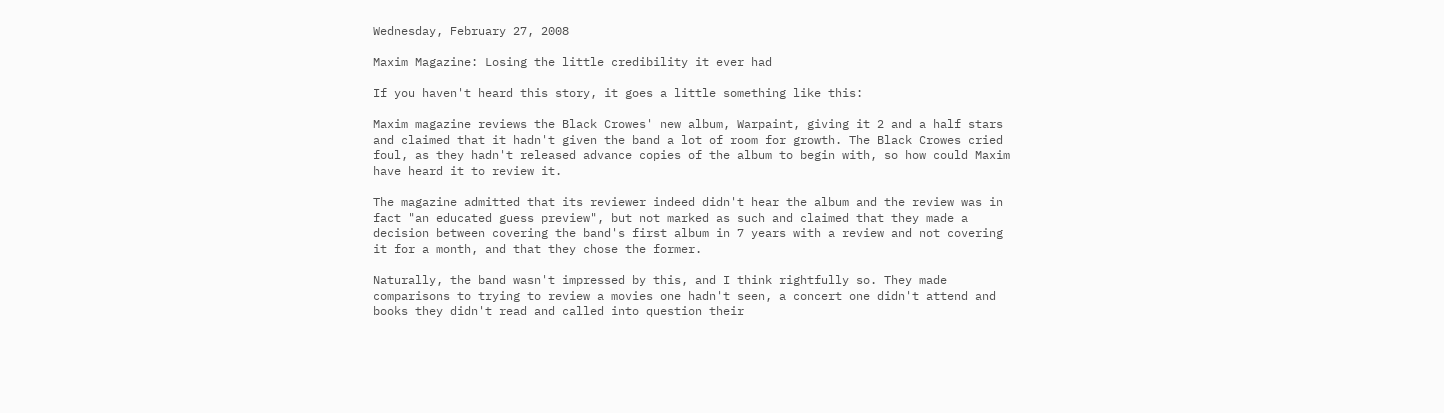Wednesday, February 27, 2008

Maxim Magazine: Losing the little credibility it ever had

If you haven't heard this story, it goes a little something like this:

Maxim magazine reviews the Black Crowes' new album, Warpaint, giving it 2 and a half stars and claimed that it hadn't given the band a lot of room for growth. The Black Crowes cried foul, as they hadn't released advance copies of the album to begin with, so how could Maxim have heard it to review it.

The magazine admitted that its reviewer indeed didn't hear the album and the review was in fact "an educated guess preview", but not marked as such and claimed that they made a decision between covering the band's first album in 7 years with a review and not covering it for a month, and that they chose the former.

Naturally, the band wasn't impressed by this, and I think rightfully so. They made comparisons to trying to review a movies one hadn't seen, a concert one didn't attend and books they didn't read and called into question their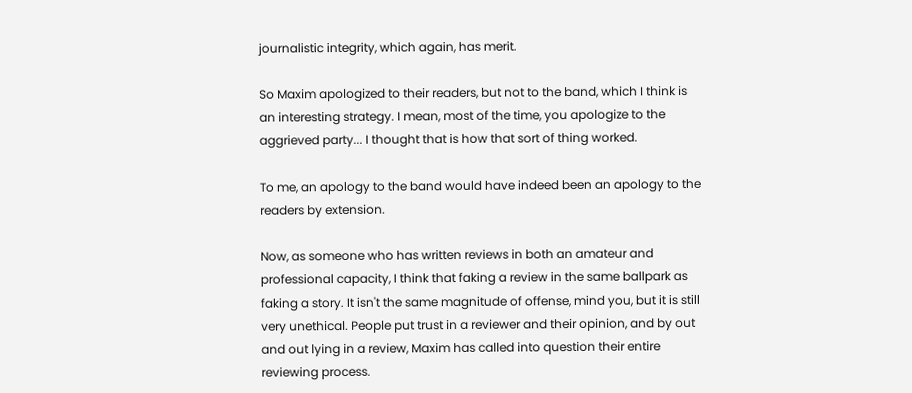journalistic integrity, which again, has merit.

So Maxim apologized to their readers, but not to the band, which I think is an interesting strategy. I mean, most of the time, you apologize to the aggrieved party... I thought that is how that sort of thing worked.

To me, an apology to the band would have indeed been an apology to the readers by extension.

Now, as someone who has written reviews in both an amateur and professional capacity, I think that faking a review in the same ballpark as faking a story. It isn't the same magnitude of offense, mind you, but it is still very unethical. People put trust in a reviewer and their opinion, and by out and out lying in a review, Maxim has called into question their entire reviewing process.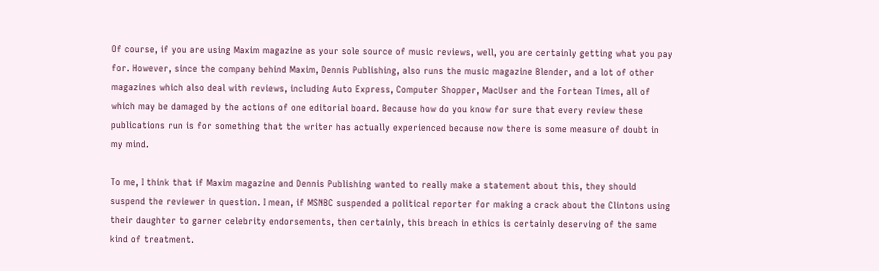Of course, if you are using Maxim magazine as your sole source of music reviews, well, you are certainly getting what you pay for. However, since the company behind Maxim, Dennis Publishing, also runs the music magazine Blender, and a lot of other magazines which also deal with reviews, including Auto Express, Computer Shopper, MacUser and the Fortean Times, all of which may be damaged by the actions of one editorial board. Because how do you know for sure that every review these publications run is for something that the writer has actually experienced because now there is some measure of doubt in my mind.

To me, I think that if Maxim magazine and Dennis Publishing wanted to really make a statement about this, they should suspend the reviewer in question. I mean, if MSNBC suspended a political reporter for making a crack about the Clintons using their daughter to garner celebrity endorsements, then certainly, this breach in ethics is certainly deserving of the same kind of treatment.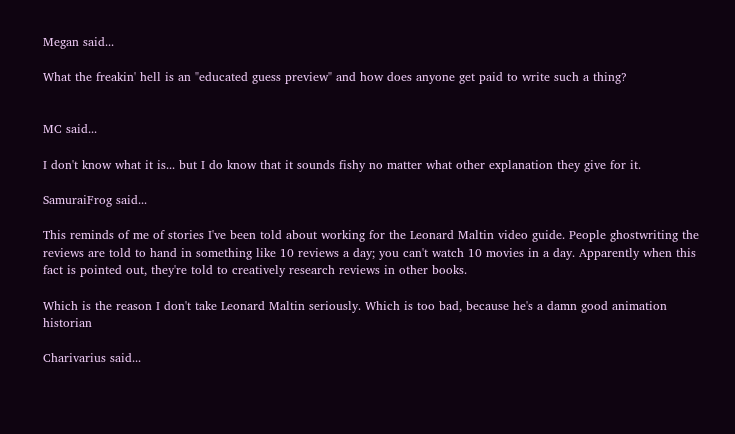Megan said...

What the freakin' hell is an "educated guess preview" and how does anyone get paid to write such a thing?


MC said...

I don't know what it is... but I do know that it sounds fishy no matter what other explanation they give for it.

SamuraiFrog said...

This reminds of me of stories I've been told about working for the Leonard Maltin video guide. People ghostwriting the reviews are told to hand in something like 10 reviews a day; you can't watch 10 movies in a day. Apparently when this fact is pointed out, they're told to creatively research reviews in other books.

Which is the reason I don't take Leonard Maltin seriously. Which is too bad, because he's a damn good animation historian

Charivarius said...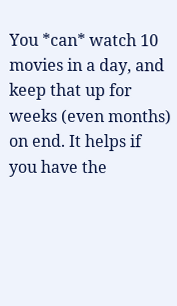You *can* watch 10 movies in a day, and keep that up for weeks (even months) on end. It helps if you have the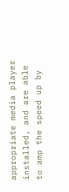appropriate media player installed, and are able to amp the speed up by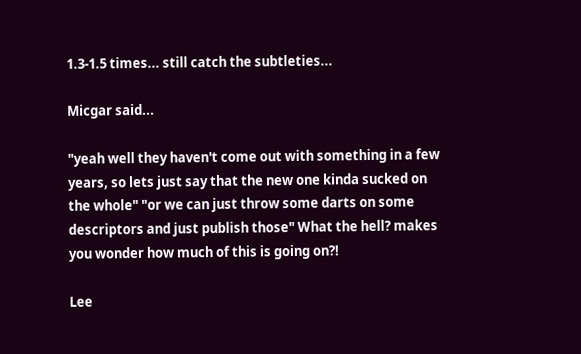1.3-1.5 times... still catch the subtleties...

Micgar said...

"yeah well they haven't come out with something in a few years, so lets just say that the new one kinda sucked on the whole" "or we can just throw some darts on some descriptors and just publish those" What the hell? makes you wonder how much of this is going on?!

Lee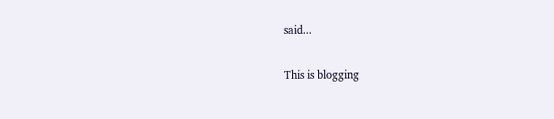said...

This is blogging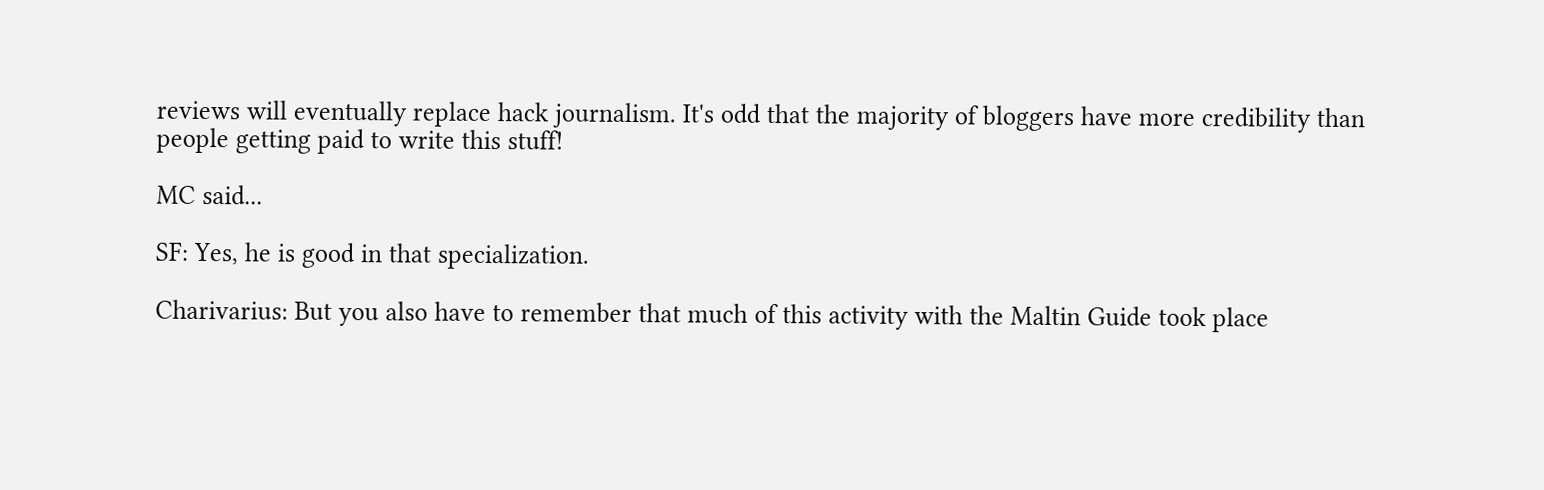reviews will eventually replace hack journalism. It's odd that the majority of bloggers have more credibility than people getting paid to write this stuff!

MC said...

SF: Yes, he is good in that specialization.

Charivarius: But you also have to remember that much of this activity with the Maltin Guide took place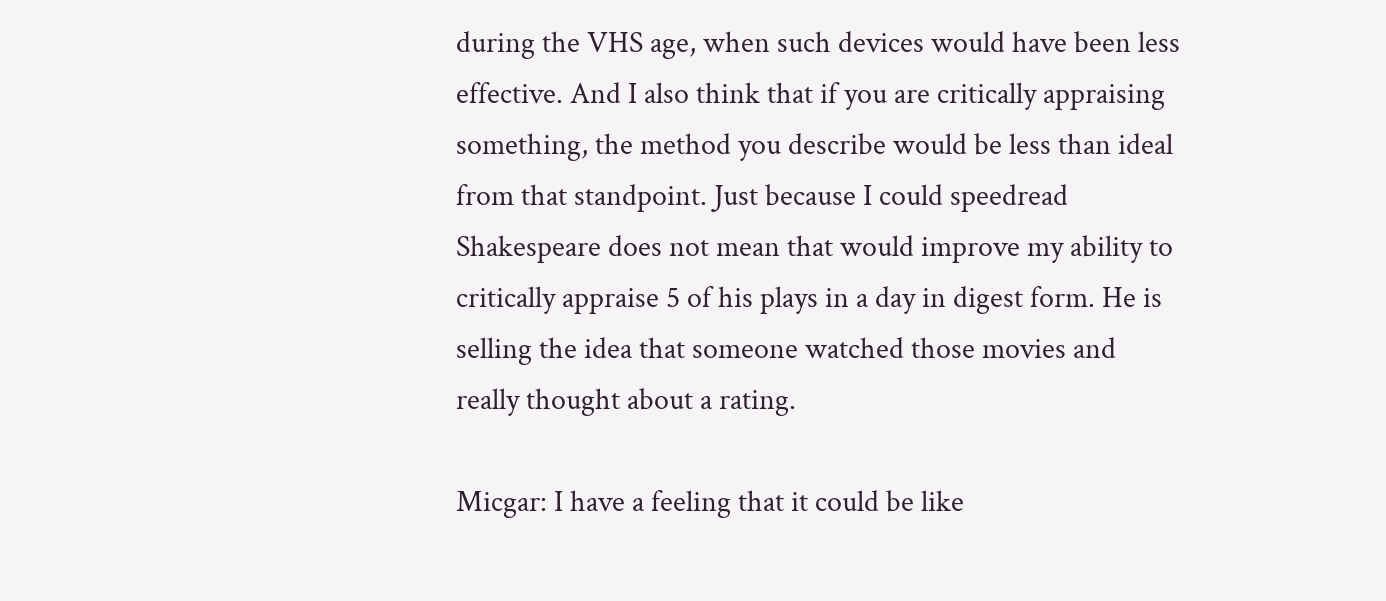during the VHS age, when such devices would have been less effective. And I also think that if you are critically appraising something, the method you describe would be less than ideal from that standpoint. Just because I could speedread Shakespeare does not mean that would improve my ability to critically appraise 5 of his plays in a day in digest form. He is selling the idea that someone watched those movies and really thought about a rating.

Micgar: I have a feeling that it could be like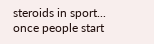steroids in sport... once people start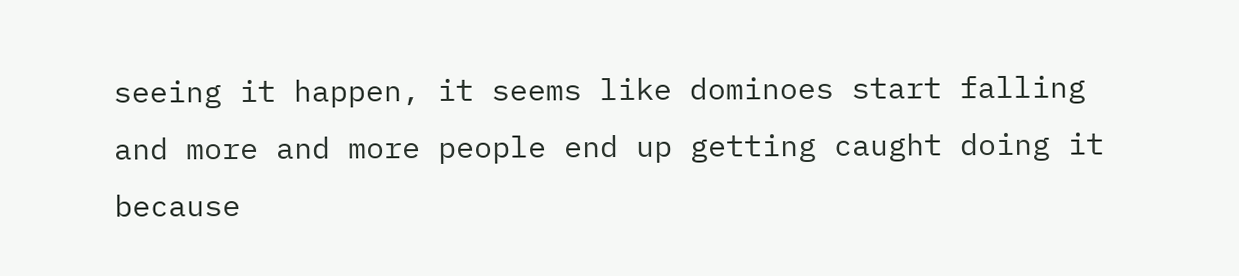seeing it happen, it seems like dominoes start falling and more and more people end up getting caught doing it because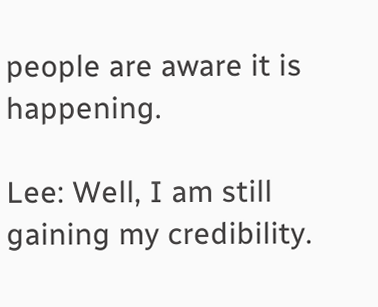people are aware it is happening.

Lee: Well, I am still gaining my credibility.